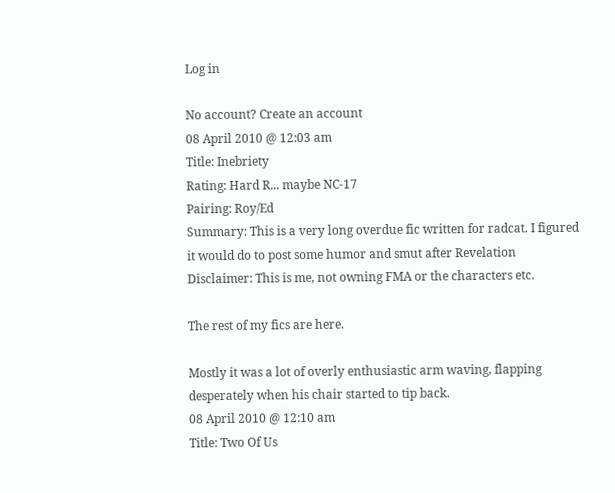Log in

No account? Create an account
08 April 2010 @ 12:03 am
Title: Inebriety
Rating: Hard R... maybe NC-17
Pairing: Roy/Ed
Summary: This is a very long overdue fic written for radcat. I figured it would do to post some humor and smut after Revelation
Disclaimer: This is me, not owning FMA or the characters etc.

The rest of my fics are here.

Mostly it was a lot of overly enthusiastic arm waving, flapping desperately when his chair started to tip back.
08 April 2010 @ 12:10 am
Title: Two Of Us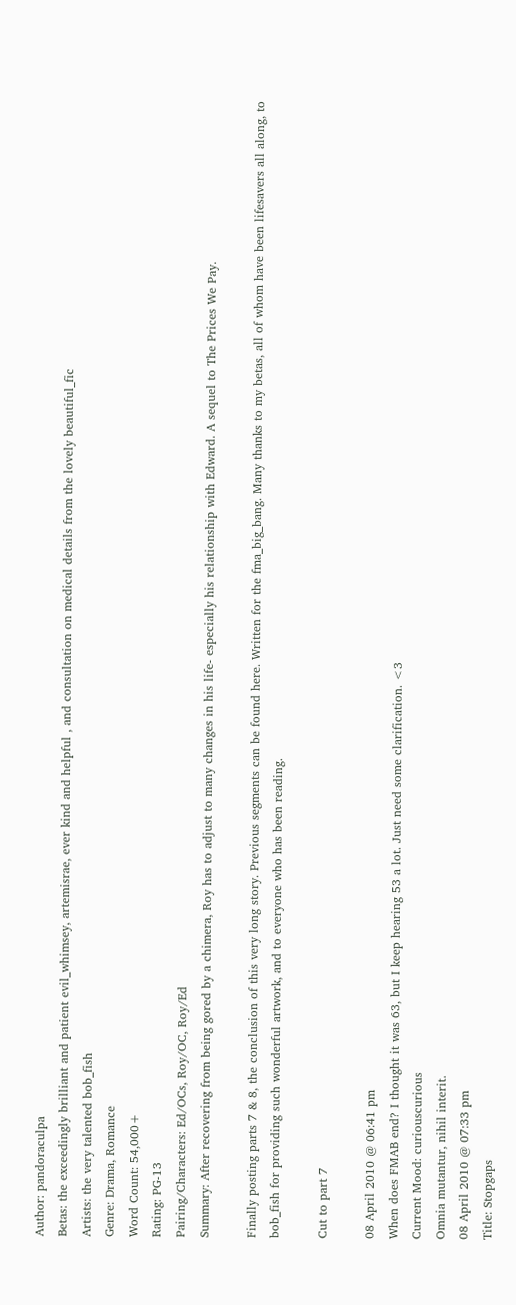Author: pandoraculpa
Betas: the exceedingly brilliant and patient evil_whimsey, artemisrae, ever kind and helpful , and consultation on medical details from the lovely beautiful_fic
Artists: the very talented bob_fish
Genre: Drama, Romance
Word Count: 54,000+
Rating: PG-13
Pairing/Characters: Ed/OCs, Roy/OC, Roy/Ed
Summary: After recovering from being gored by a chimera, Roy has to adjust to many changes in his life- especially his relationship with Edward. A sequel to The Prices We Pay.

Finally posting parts 7 & 8, the conclusion of this very long story. Previous segments can be found here. Written for the fma_big_bang. Many thanks to my betas, all of whom have been lifesavers all along, to bob_fish for providing such wonderful artwork, and to everyone who has been reading.

Cut to part 7

08 April 2010 @ 06:41 pm
When does FMAB end? I thought it was 63, but I keep hearing 53 a lot. Just need some clarification. <3
Current Mood: curiouscurious
Omnia mutantur, nihil interit.
08 April 2010 @ 07:33 pm
Title: Stopgaps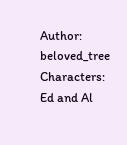Author: beloved_tree
Characters: Ed and Al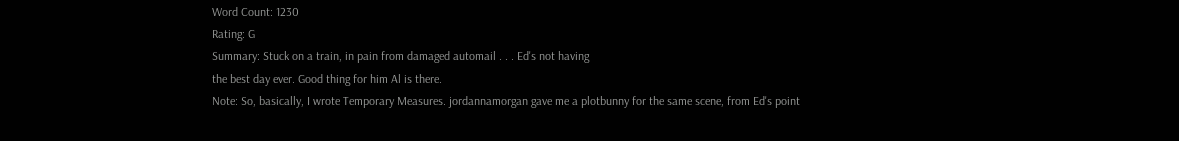Word Count: 1230
Rating: G
Summary: Stuck on a train, in pain from damaged automail . . . Ed's not having
the best day ever. Good thing for him Al is there.
Note: So, basically, I wrote Temporary Measures. jordannamorgan gave me a plotbunny for the same scene, from Ed's point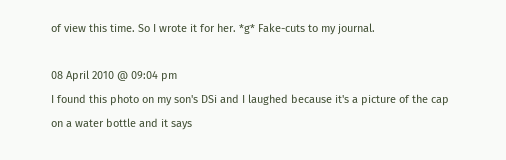of view this time. So I wrote it for her. *g* Fake-cuts to my journal.

08 April 2010 @ 09:04 pm
I found this photo on my son's DSi and I laughed because it's a picture of the cap on a water bottle and it says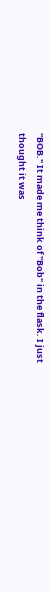"BOB." It made me think of "Bob" in the flask. I just thought it was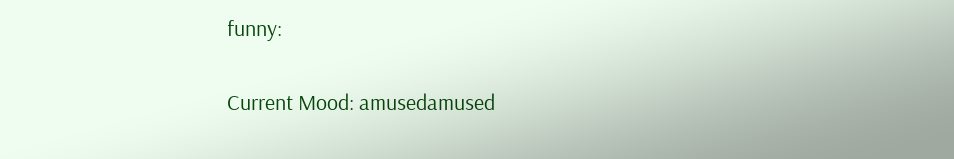funny:

Current Mood: amusedamused